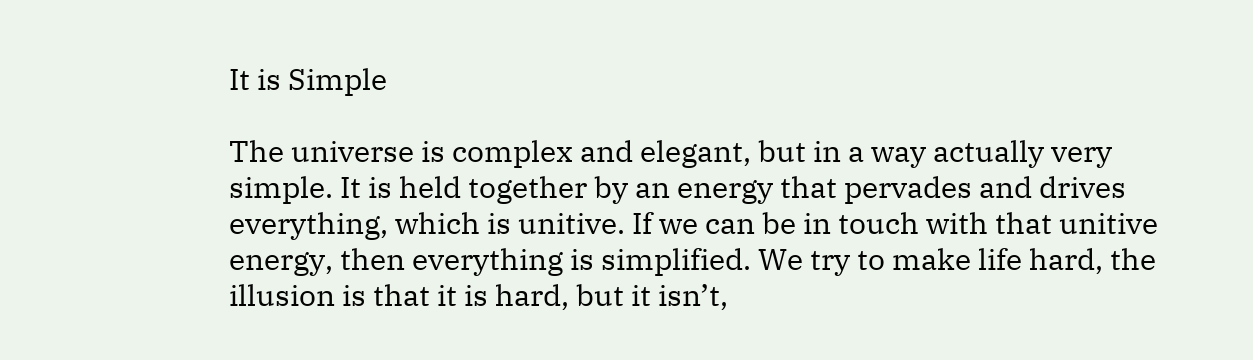It is Simple

The universe is complex and elegant, but in a way actually very simple. It is held together by an energy that pervades and drives everything, which is unitive. If we can be in touch with that unitive energy, then everything is simplified. We try to make life hard, the illusion is that it is hard, but it isn’t,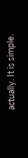actually. It is simple.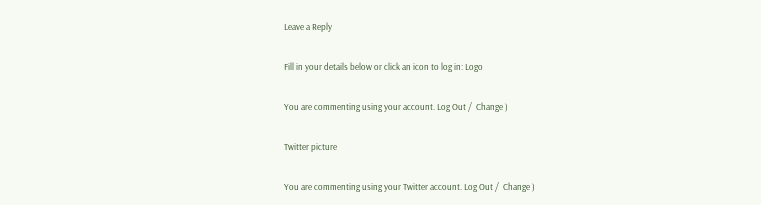Leave a Reply

Fill in your details below or click an icon to log in: Logo

You are commenting using your account. Log Out /  Change )

Twitter picture

You are commenting using your Twitter account. Log Out /  Change )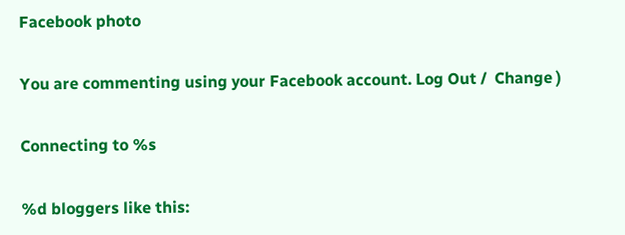Facebook photo

You are commenting using your Facebook account. Log Out /  Change )

Connecting to %s

%d bloggers like this: